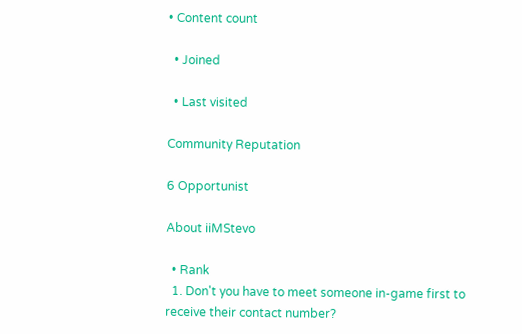• Content count

  • Joined

  • Last visited

Community Reputation

6 Opportunist

About iiMStevo

  • Rank
  1. Don't you have to meet someone in-game first to receive their contact number?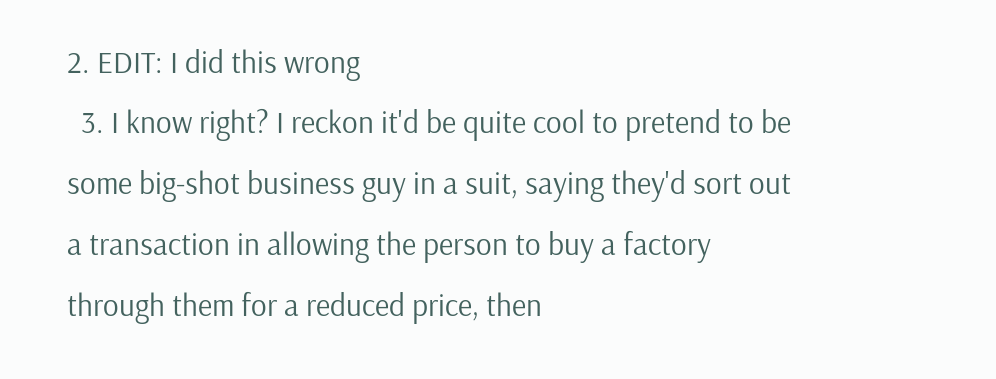2. EDIT: I did this wrong
  3. I know right? I reckon it'd be quite cool to pretend to be some big-shot business guy in a suit, saying they'd sort out a transaction in allowing the person to buy a factory through them for a reduced price, then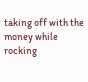taking off with the money while rocking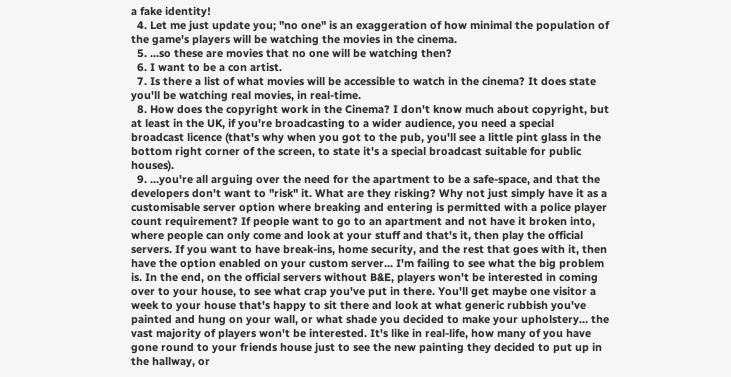a fake identity!
  4. Let me just update you; "no one" is an exaggeration of how minimal the population of the game's players will be watching the movies in the cinema.
  5. ...so these are movies that no one will be watching then?
  6. I want to be a con artist.
  7. Is there a list of what movies will be accessible to watch in the cinema? It does state you'll be watching real movies, in real-time.
  8. How does the copyright work in the Cinema? I don't know much about copyright, but at least in the UK, if you're broadcasting to a wider audience, you need a special broadcast licence (that's why when you got to the pub, you'll see a little pint glass in the bottom right corner of the screen, to state it's a special broadcast suitable for public houses).
  9. ...you're all arguing over the need for the apartment to be a safe-space, and that the developers don't want to "risk" it. What are they risking? Why not just simply have it as a customisable server option where breaking and entering is permitted with a police player count requirement? If people want to go to an apartment and not have it broken into, where people can only come and look at your stuff and that's it, then play the official servers. If you want to have break-ins, home security, and the rest that goes with it, then have the option enabled on your custom server... I'm failing to see what the big problem is. In the end, on the official servers without B&E, players won't be interested in coming over to your house, to see what crap you've put in there. You'll get maybe one visitor a week to your house that's happy to sit there and look at what generic rubbish you've painted and hung on your wall, or what shade you decided to make your upholstery... the vast majority of players won't be interested. It's like in real-life, how many of you have gone round to your friends house just to see the new painting they decided to put up in the hallway, or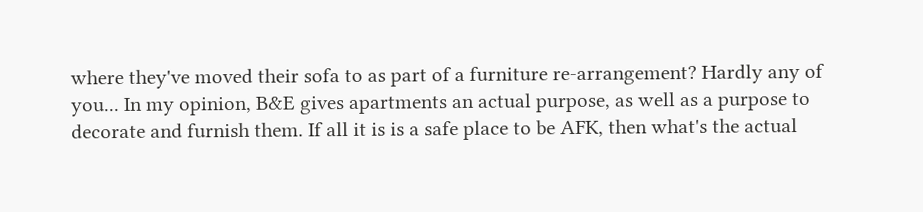where they've moved their sofa to as part of a furniture re-arrangement? Hardly any of you... In my opinion, B&E gives apartments an actual purpose, as well as a purpose to decorate and furnish them. If all it is is a safe place to be AFK, then what's the actual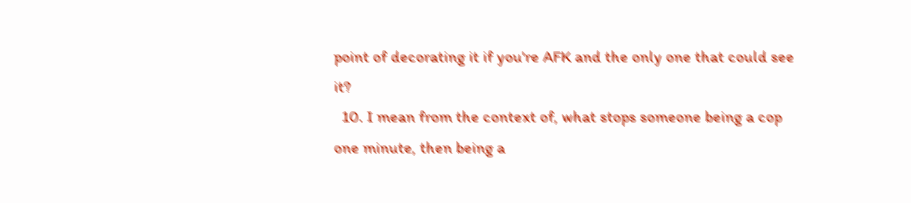point of decorating it if you're AFK and the only one that could see it?
  10. I mean from the context of, what stops someone being a cop one minute, then being a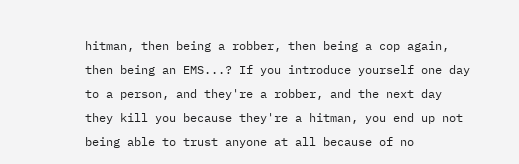hitman, then being a robber, then being a cop again, then being an EMS...? If you introduce yourself one day to a person, and they're a robber, and the next day they kill you because they're a hitman, you end up not being able to trust anyone at all because of no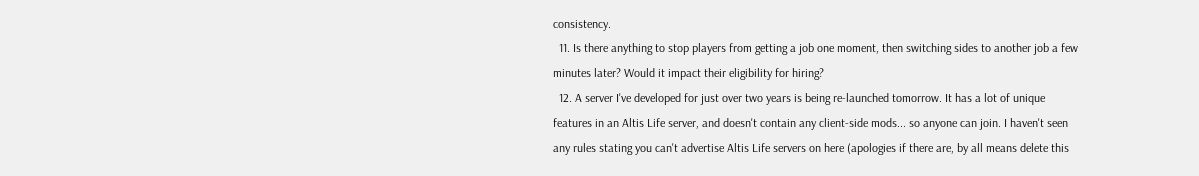consistency.
  11. Is there anything to stop players from getting a job one moment, then switching sides to another job a few minutes later? Would it impact their eligibility for hiring?
  12. A server I've developed for just over two years is being re-launched tomorrow. It has a lot of unique features in an Altis Life server, and doesn't contain any client-side mods... so anyone can join. I haven't seen any rules stating you can't advertise Altis Life servers on here (apologies if there are, by all means delete this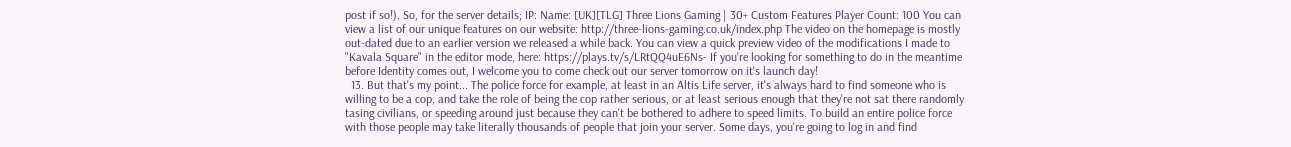post if so!). So, for the server details; IP: Name: [UK][TLG] Three Lions Gaming | 30+ Custom Features Player Count: 100 You can view a list of our unique features on our website: http://three-lions-gaming.co.uk/index.php The video on the homepage is mostly out-dated due to an earlier version we released a while back. You can view a quick preview video of the modifications I made to "Kavala Square" in the editor mode, here: https://plays.tv/s/LRtQQ4uE6Ns- If you're looking for something to do in the meantime before Identity comes out, I welcome you to come check out our server tomorrow on it's launch day!
  13. But that's my point... The police force for example, at least in an Altis Life server, it's always hard to find someone who is willing to be a cop, and take the role of being the cop rather serious, or at least serious enough that they're not sat there randomly tasing civilians, or speeding around just because they can't be bothered to adhere to speed limits. To build an entire police force with those people may take literally thousands of people that join your server. Some days, you're going to log in and find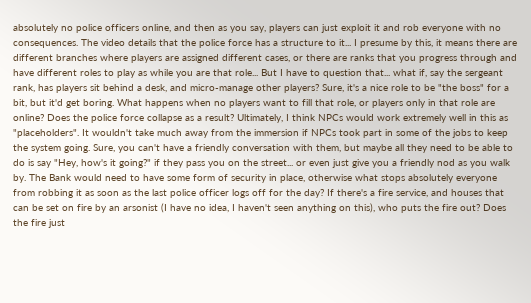absolutely no police officers online, and then as you say, players can just exploit it and rob everyone with no consequences. The video details that the police force has a structure to it... I presume by this, it means there are different branches where players are assigned different cases, or there are ranks that you progress through and have different roles to play as while you are that role... But I have to question that... what if, say the sergeant rank, has players sit behind a desk, and micro-manage other players? Sure, it's a nice role to be "the boss" for a bit, but it'd get boring. What happens when no players want to fill that role, or players only in that role are online? Does the police force collapse as a result? Ultimately, I think NPCs would work extremely well in this as "placeholders". It wouldn't take much away from the immersion if NPCs took part in some of the jobs to keep the system going. Sure, you can't have a friendly conversation with them, but maybe all they need to be able to do is say "Hey, how's it going?" if they pass you on the street... or even just give you a friendly nod as you walk by. The Bank would need to have some form of security in place, otherwise what stops absolutely everyone from robbing it as soon as the last police officer logs off for the day? If there's a fire service, and houses that can be set on fire by an arsonist (I have no idea, I haven't seen anything on this), who puts the fire out? Does the fire just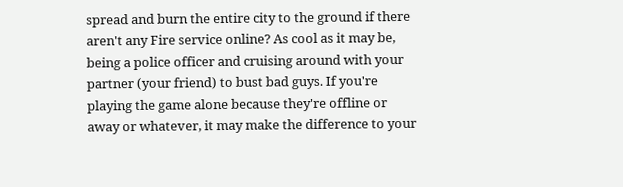spread and burn the entire city to the ground if there aren't any Fire service online? As cool as it may be, being a police officer and cruising around with your partner (your friend) to bust bad guys. If you're playing the game alone because they're offline or away or whatever, it may make the difference to your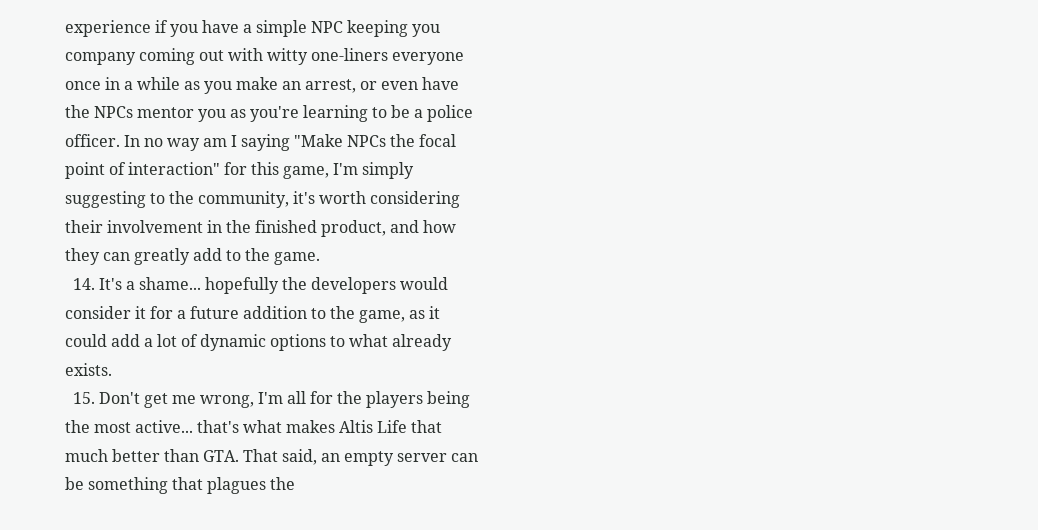experience if you have a simple NPC keeping you company coming out with witty one-liners everyone once in a while as you make an arrest, or even have the NPCs mentor you as you're learning to be a police officer. In no way am I saying "Make NPCs the focal point of interaction" for this game, I'm simply suggesting to the community, it's worth considering their involvement in the finished product, and how they can greatly add to the game.
  14. It's a shame... hopefully the developers would consider it for a future addition to the game, as it could add a lot of dynamic options to what already exists.
  15. Don't get me wrong, I'm all for the players being the most active... that's what makes Altis Life that much better than GTA. That said, an empty server can be something that plagues the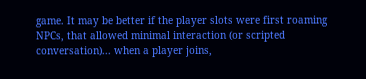game. It may be better if the player slots were first roaming NPCs, that allowed minimal interaction (or scripted conversation)... when a player joins,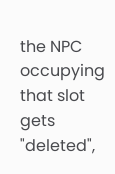the NPC occupying that slot gets "deleted",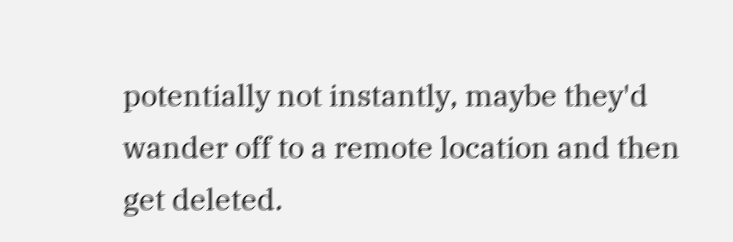potentially not instantly, maybe they'd wander off to a remote location and then get deleted.